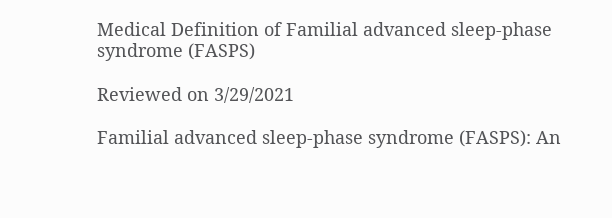Medical Definition of Familial advanced sleep-phase syndrome (FASPS)

Reviewed on 3/29/2021

Familial advanced sleep-phase syndrome (FASPS): An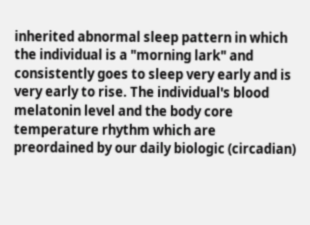inherited abnormal sleep pattern in which the individual is a "morning lark" and consistently goes to sleep very early and is very early to rise. The individual's blood melatonin level and the body core temperature rhythm which are preordained by our daily biologic (circadian)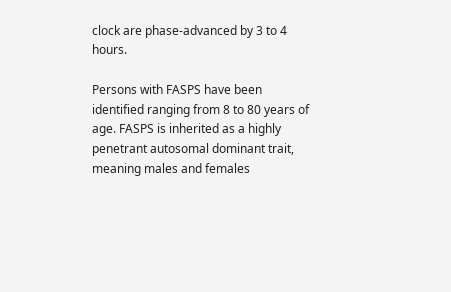clock are phase-advanced by 3 to 4 hours.

Persons with FASPS have been identified ranging from 8 to 80 years of age. FASPS is inherited as a highly penetrant autosomal dominant trait, meaning males and females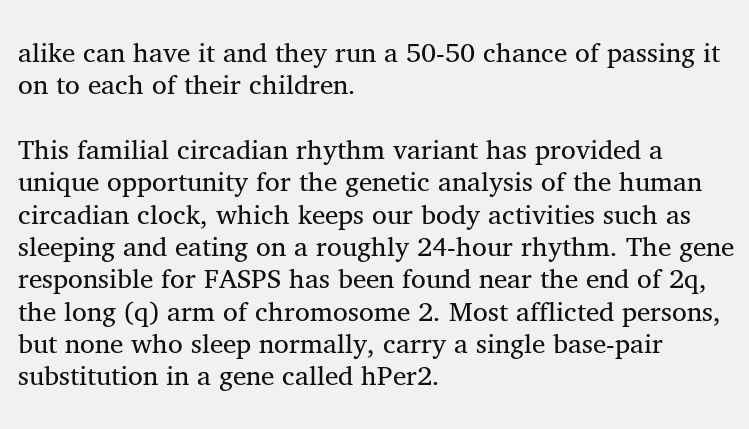alike can have it and they run a 50-50 chance of passing it on to each of their children.

This familial circadian rhythm variant has provided a unique opportunity for the genetic analysis of the human circadian clock, which keeps our body activities such as sleeping and eating on a roughly 24-hour rhythm. The gene responsible for FASPS has been found near the end of 2q, the long (q) arm of chromosome 2. Most afflicted persons, but none who sleep normally, carry a single base-pair substitution in a gene called hPer2.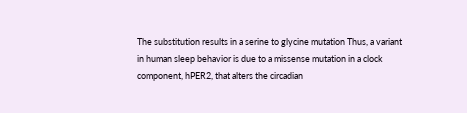The substitution results in a serine to glycine mutation Thus, a variant in human sleep behavior is due to a missense mutation in a clock component, hPER2, that alters the circadian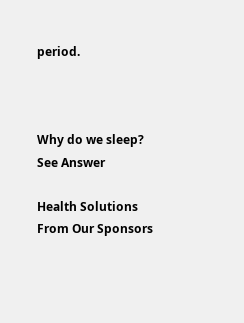period.



Why do we sleep? See Answer

Health Solutions From Our Sponsors